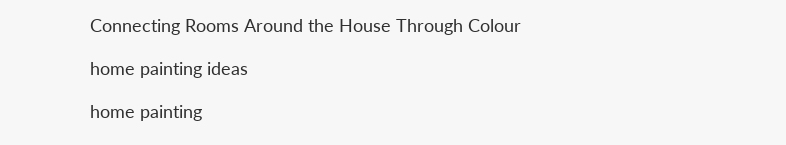Connecting Rooms Around the House Through Colour

home painting ideas

home painting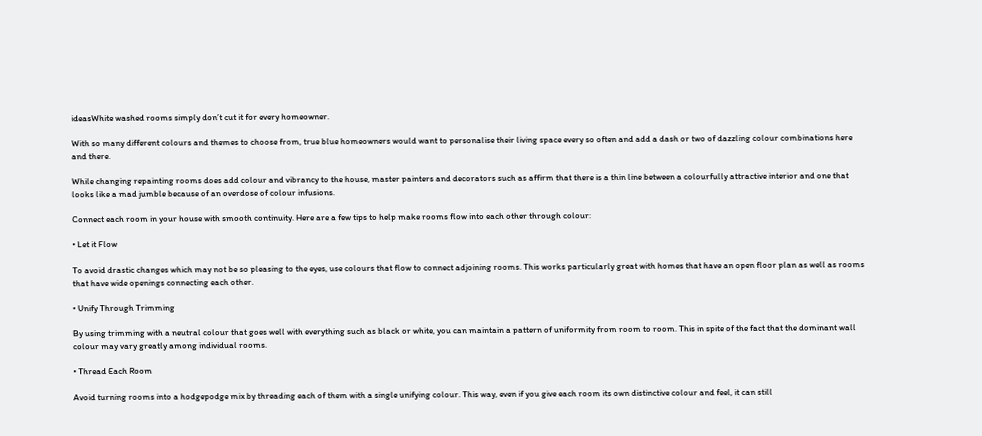ideasWhite washed rooms simply don’t cut it for every homeowner.

With so many different colours and themes to choose from, true blue homeowners would want to personalise their living space every so often and add a dash or two of dazzling colour combinations here and there.

While changing repainting rooms does add colour and vibrancy to the house, master painters and decorators such as affirm that there is a thin line between a colourfully attractive interior and one that looks like a mad jumble because of an overdose of colour infusions.

Connect each room in your house with smooth continuity. Here are a few tips to help make rooms flow into each other through colour:

• Let it Flow

To avoid drastic changes which may not be so pleasing to the eyes, use colours that flow to connect adjoining rooms. This works particularly great with homes that have an open floor plan as well as rooms that have wide openings connecting each other.

• Unify Through Trimming

By using trimming with a neutral colour that goes well with everything such as black or white, you can maintain a pattern of uniformity from room to room. This in spite of the fact that the dominant wall colour may vary greatly among individual rooms.

• Thread Each Room

Avoid turning rooms into a hodgepodge mix by threading each of them with a single unifying colour. This way, even if you give each room its own distinctive colour and feel, it can still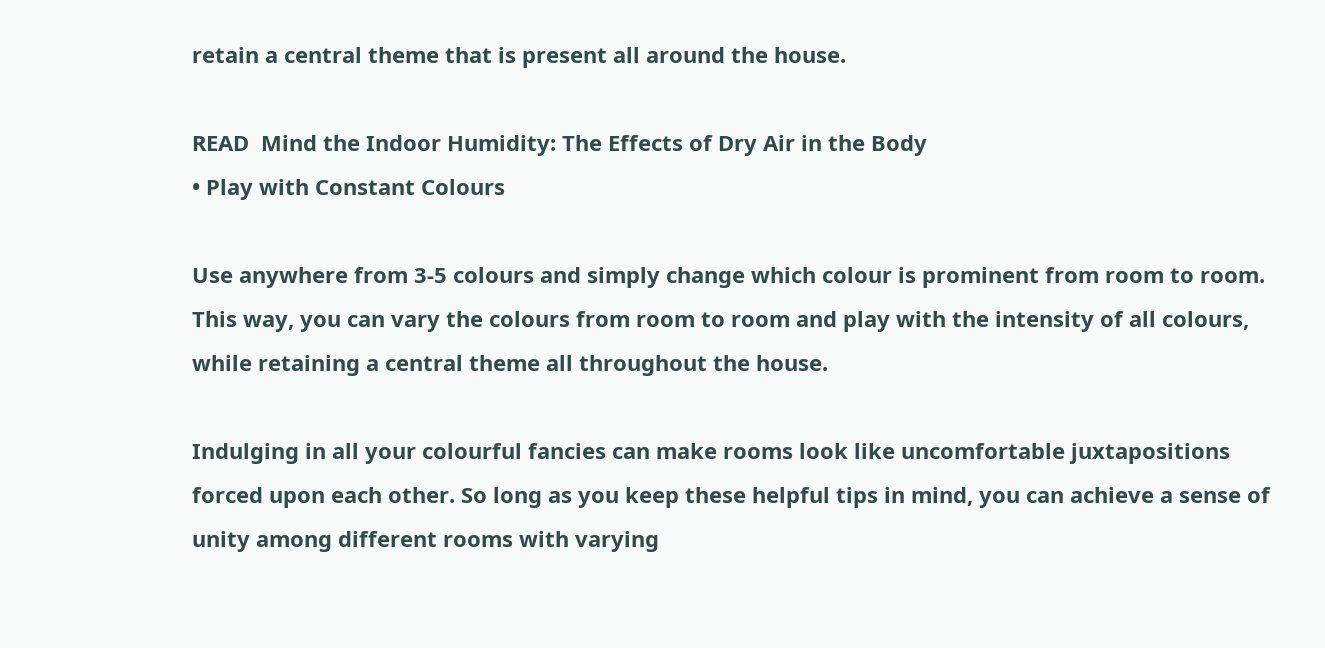retain a central theme that is present all around the house.

READ  Mind the Indoor Humidity: The Effects of Dry Air in the Body
• Play with Constant Colours

Use anywhere from 3-5 colours and simply change which colour is prominent from room to room. This way, you can vary the colours from room to room and play with the intensity of all colours, while retaining a central theme all throughout the house.

Indulging in all your colourful fancies can make rooms look like uncomfortable juxtapositions forced upon each other. So long as you keep these helpful tips in mind, you can achieve a sense of unity among different rooms with varying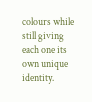colours while still giving each one its own unique identity.